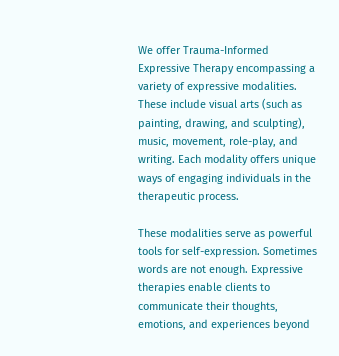We offer Trauma-Informed Expressive Therapy encompassing a variety of expressive modalities. These include visual arts (such as painting, drawing, and sculpting), music, movement, role-play, and writing. Each modality offers unique ways of engaging individuals in the therapeutic process.

These modalities serve as powerful tools for self-expression. Sometimes words are not enough. Expressive therapies enable clients to communicate their thoughts, emotions, and experiences beyond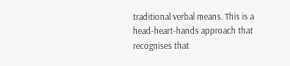traditional verbal means. This is a head-heart-hands approach that recognises that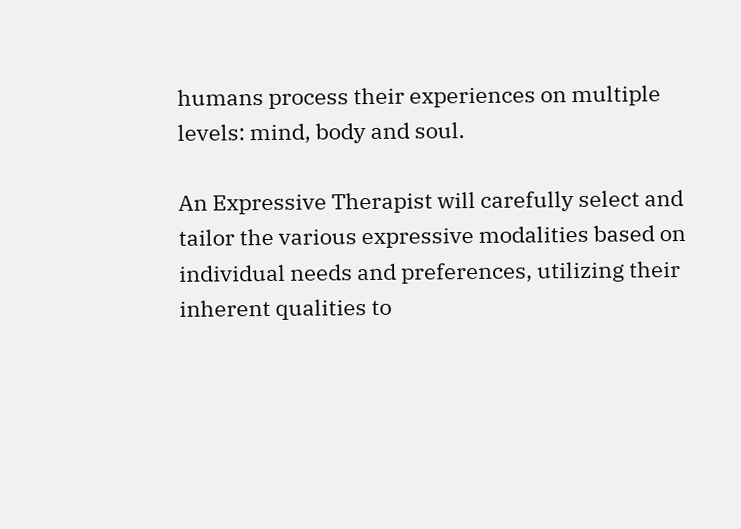humans process their experiences on multiple levels: mind, body and soul.

An Expressive Therapist will carefully select and tailor the various expressive modalities based on individual needs and preferences, utilizing their inherent qualities to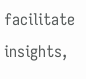facilitate insights,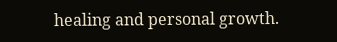healing and personal growth.